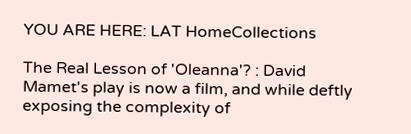YOU ARE HERE: LAT HomeCollections

The Real Lesson of 'Oleanna'? : David Mamet's play is now a film, and while deftly exposing the complexity of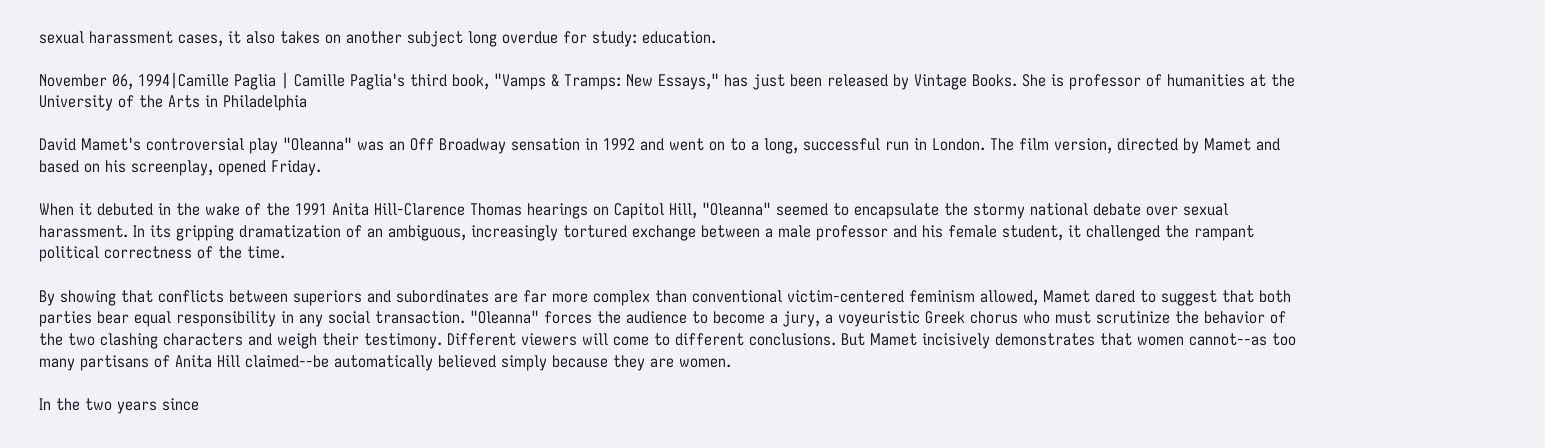sexual harassment cases, it also takes on another subject long overdue for study: education.

November 06, 1994|Camille Paglia | Camille Paglia's third book, "Vamps & Tramps: New Essays," has just been released by Vintage Books. She is professor of humanities at the University of the Arts in Philadelphia

David Mamet's controversial play "Oleanna" was an Off Broadway sensation in 1992 and went on to a long, successful run in London. The film version, directed by Mamet and based on his screenplay, opened Friday.

When it debuted in the wake of the 1991 Anita Hill-Clarence Thomas hearings on Capitol Hill, "Oleanna" seemed to encapsulate the stormy national debate over sexual harassment. In its gripping dramatization of an ambiguous, increasingly tortured exchange between a male professor and his female student, it challenged the rampant political correctness of the time.

By showing that conflicts between superiors and subordinates are far more complex than conventional victim-centered feminism allowed, Mamet dared to suggest that both parties bear equal responsibility in any social transaction. "Oleanna" forces the audience to become a jury, a voyeuristic Greek chorus who must scrutinize the behavior of the two clashing characters and weigh their testimony. Different viewers will come to different conclusions. But Mamet incisively demonstrates that women cannot--as too many partisans of Anita Hill claimed--be automatically believed simply because they are women.

In the two years since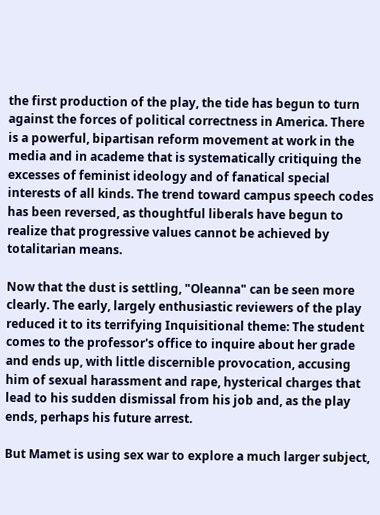the first production of the play, the tide has begun to turn against the forces of political correctness in America. There is a powerful, bipartisan reform movement at work in the media and in academe that is systematically critiquing the excesses of feminist ideology and of fanatical special interests of all kinds. The trend toward campus speech codes has been reversed, as thoughtful liberals have begun to realize that progressive values cannot be achieved by totalitarian means.

Now that the dust is settling, "Oleanna" can be seen more clearly. The early, largely enthusiastic reviewers of the play reduced it to its terrifying Inquisitional theme: The student comes to the professor's office to inquire about her grade and ends up, with little discernible provocation, accusing him of sexual harassment and rape, hysterical charges that lead to his sudden dismissal from his job and, as the play ends, perhaps his future arrest.

But Mamet is using sex war to explore a much larger subject,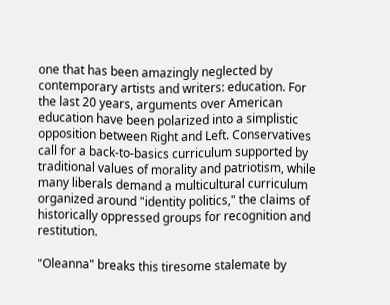one that has been amazingly neglected by contemporary artists and writers: education. For the last 20 years, arguments over American education have been polarized into a simplistic opposition between Right and Left. Conservatives call for a back-to-basics curriculum supported by traditional values of morality and patriotism, while many liberals demand a multicultural curriculum organized around "identity politics," the claims of historically oppressed groups for recognition and restitution.

"Oleanna" breaks this tiresome stalemate by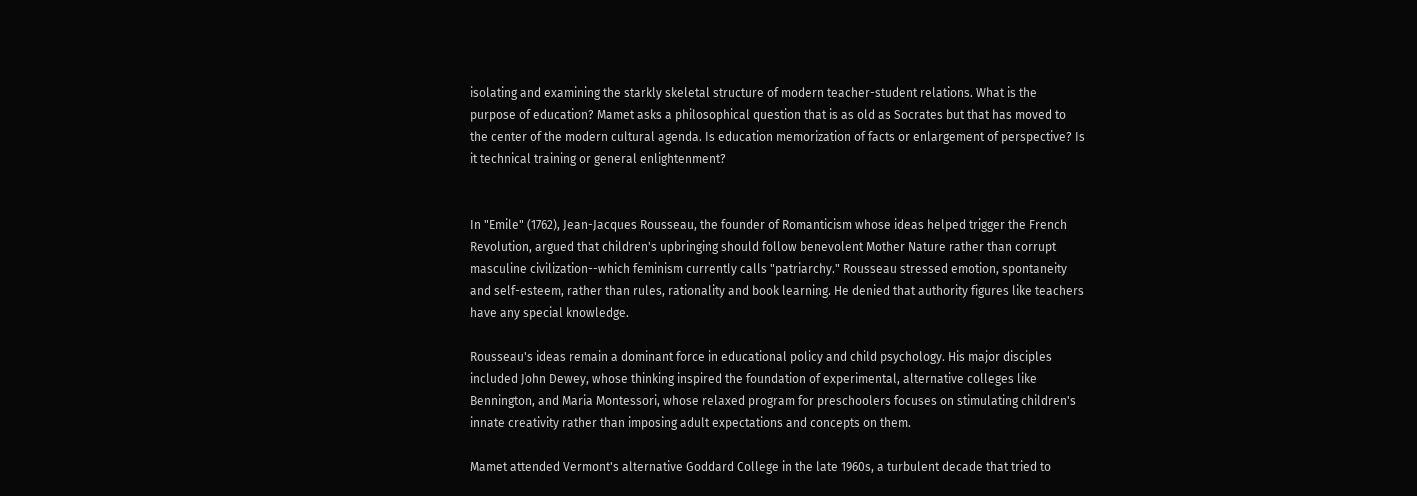isolating and examining the starkly skeletal structure of modern teacher-student relations. What is the purpose of education? Mamet asks a philosophical question that is as old as Socrates but that has moved to the center of the modern cultural agenda. Is education memorization of facts or enlargement of perspective? Is it technical training or general enlightenment?


In "Emile" (1762), Jean-Jacques Rousseau, the founder of Romanticism whose ideas helped trigger the French Revolution, argued that children's upbringing should follow benevolent Mother Nature rather than corrupt masculine civilization--which feminism currently calls "patriarchy." Rousseau stressed emotion, spontaneity and self-esteem, rather than rules, rationality and book learning. He denied that authority figures like teachers have any special knowledge.

Rousseau's ideas remain a dominant force in educational policy and child psychology. His major disciples included John Dewey, whose thinking inspired the foundation of experimental, alternative colleges like Bennington, and Maria Montessori, whose relaxed program for preschoolers focuses on stimulating children's innate creativity rather than imposing adult expectations and concepts on them.

Mamet attended Vermont's alternative Goddard College in the late 1960s, a turbulent decade that tried to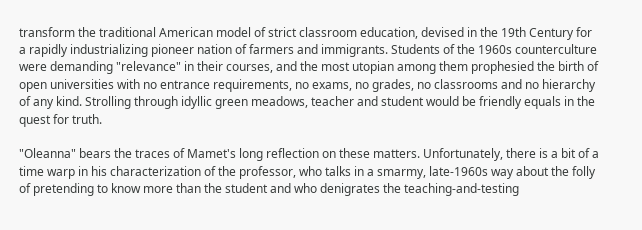transform the traditional American model of strict classroom education, devised in the 19th Century for a rapidly industrializing pioneer nation of farmers and immigrants. Students of the 1960s counterculture were demanding "relevance" in their courses, and the most utopian among them prophesied the birth of open universities with no entrance requirements, no exams, no grades, no classrooms and no hierarchy of any kind. Strolling through idyllic green meadows, teacher and student would be friendly equals in the quest for truth.

"Oleanna" bears the traces of Mamet's long reflection on these matters. Unfortunately, there is a bit of a time warp in his characterization of the professor, who talks in a smarmy, late-1960s way about the folly of pretending to know more than the student and who denigrates the teaching-and-testing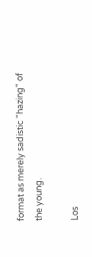format as merely sadistic "hazing" of the young.

Los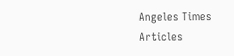Angeles Times Articles